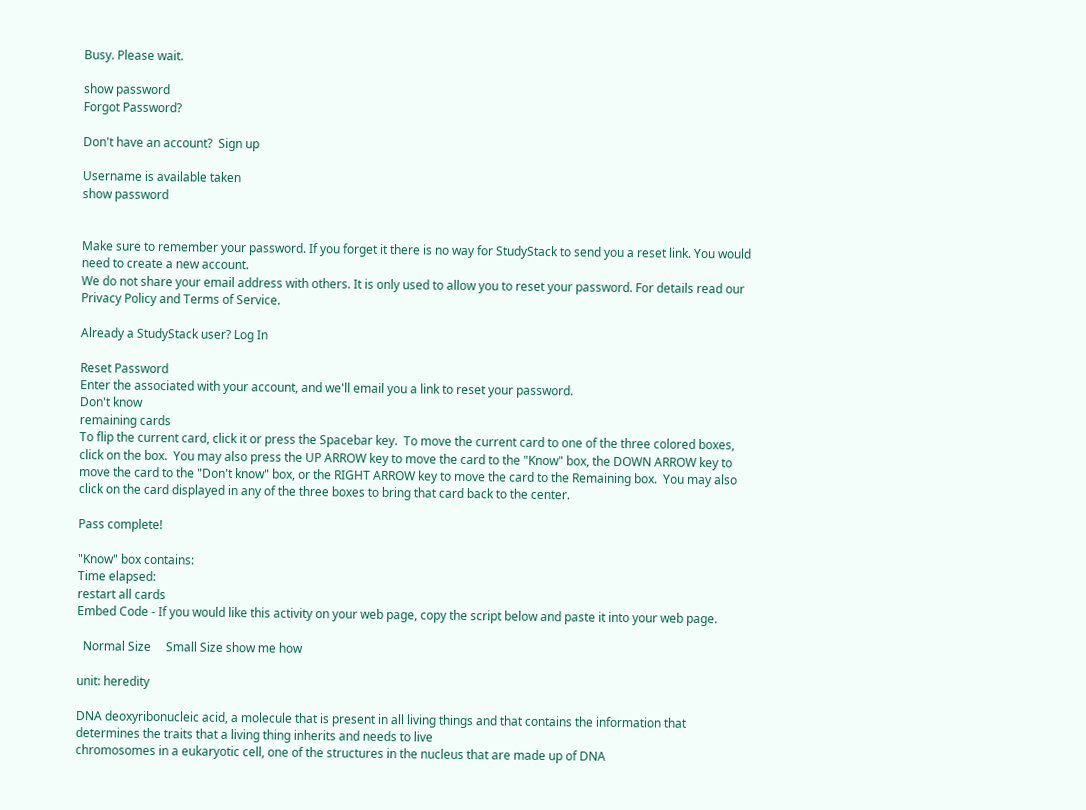Busy. Please wait.

show password
Forgot Password?

Don't have an account?  Sign up

Username is available taken
show password


Make sure to remember your password. If you forget it there is no way for StudyStack to send you a reset link. You would need to create a new account.
We do not share your email address with others. It is only used to allow you to reset your password. For details read our Privacy Policy and Terms of Service.

Already a StudyStack user? Log In

Reset Password
Enter the associated with your account, and we'll email you a link to reset your password.
Don't know
remaining cards
To flip the current card, click it or press the Spacebar key.  To move the current card to one of the three colored boxes, click on the box.  You may also press the UP ARROW key to move the card to the "Know" box, the DOWN ARROW key to move the card to the "Don't know" box, or the RIGHT ARROW key to move the card to the Remaining box.  You may also click on the card displayed in any of the three boxes to bring that card back to the center.

Pass complete!

"Know" box contains:
Time elapsed:
restart all cards
Embed Code - If you would like this activity on your web page, copy the script below and paste it into your web page.

  Normal Size     Small Size show me how

unit: heredity

DNA deoxyribonucleic acid, a molecule that is present in all living things and that contains the information that determines the traits that a living thing inherits and needs to live
chromosomes in a eukaryotic cell, one of the structures in the nucleus that are made up of DNA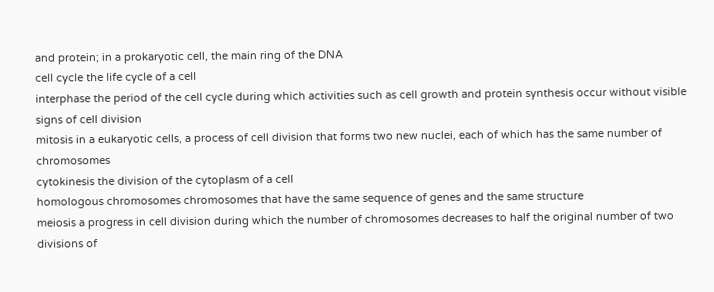and protein; in a prokaryotic cell, the main ring of the DNA
cell cycle the life cycle of a cell
interphase the period of the cell cycle during which activities such as cell growth and protein synthesis occur without visible signs of cell division
mitosis in a eukaryotic cells, a process of cell division that forms two new nuclei, each of which has the same number of chromosomes
cytokinesis the division of the cytoplasm of a cell
homologous chromosomes chromosomes that have the same sequence of genes and the same structure
meiosis a progress in cell division during which the number of chromosomes decreases to half the original number of two divisions of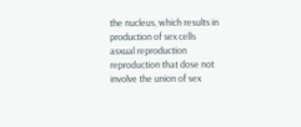the nucleus, which results in production of sex cells
asxual reproduction reproduction that dose not involve the union of sex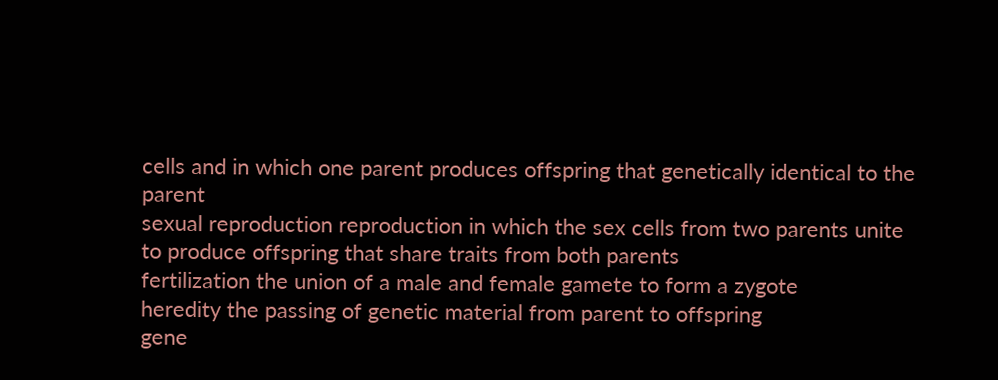cells and in which one parent produces offspring that genetically identical to the parent
sexual reproduction reproduction in which the sex cells from two parents unite to produce offspring that share traits from both parents
fertilization the union of a male and female gamete to form a zygote
heredity the passing of genetic material from parent to offspring
gene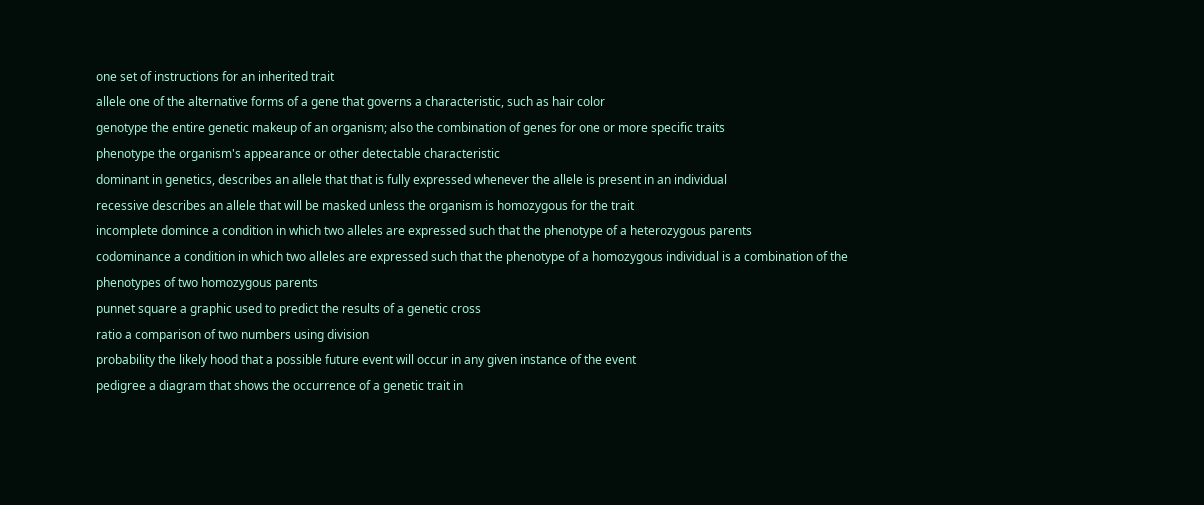one set of instructions for an inherited trait
allele one of the alternative forms of a gene that governs a characteristic, such as hair color
genotype the entire genetic makeup of an organism; also the combination of genes for one or more specific traits
phenotype the organism's appearance or other detectable characteristic
dominant in genetics, describes an allele that that is fully expressed whenever the allele is present in an individual
recessive describes an allele that will be masked unless the organism is homozygous for the trait
incomplete domince a condition in which two alleles are expressed such that the phenotype of a heterozygous parents
codominance a condition in which two alleles are expressed such that the phenotype of a homozygous individual is a combination of the phenotypes of two homozygous parents
punnet square a graphic used to predict the results of a genetic cross
ratio a comparison of two numbers using division
probability the likely hood that a possible future event will occur in any given instance of the event
pedigree a diagram that shows the occurrence of a genetic trait in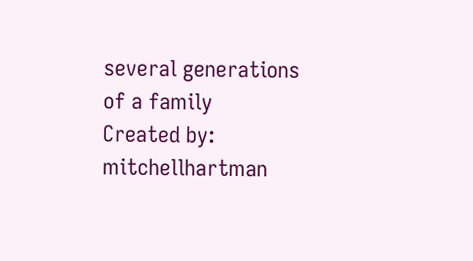several generations of a family
Created by: mitchellhartman